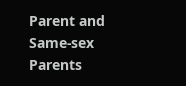Parent and Same-sex Parents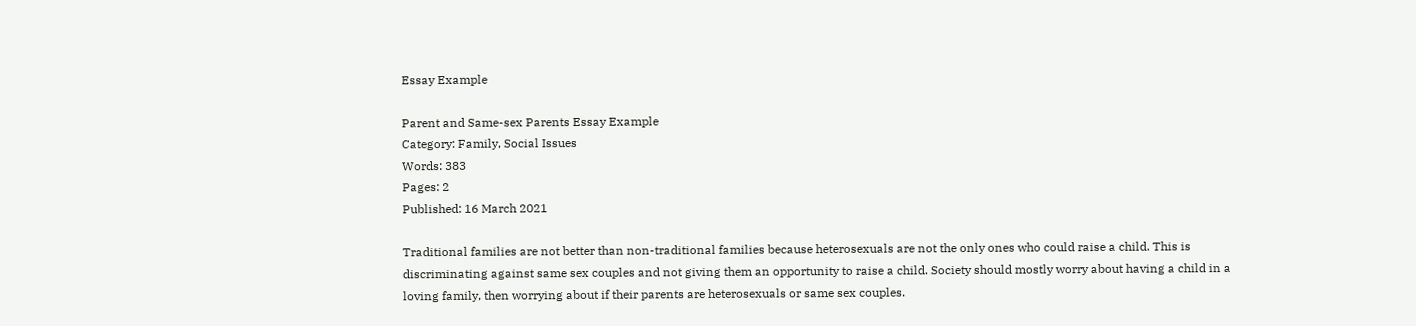Essay Example

Parent and Same-sex Parents Essay Example
Category: Family, Social Issues
Words: 383
Pages: 2
Published: 16 March 2021

Traditional families are not better than non-traditional families because heterosexuals are not the only ones who could raise a child. This is discriminating against same sex couples and not giving them an opportunity to raise a child. Society should mostly worry about having a child in a loving family, then worrying about if their parents are heterosexuals or same sex couples.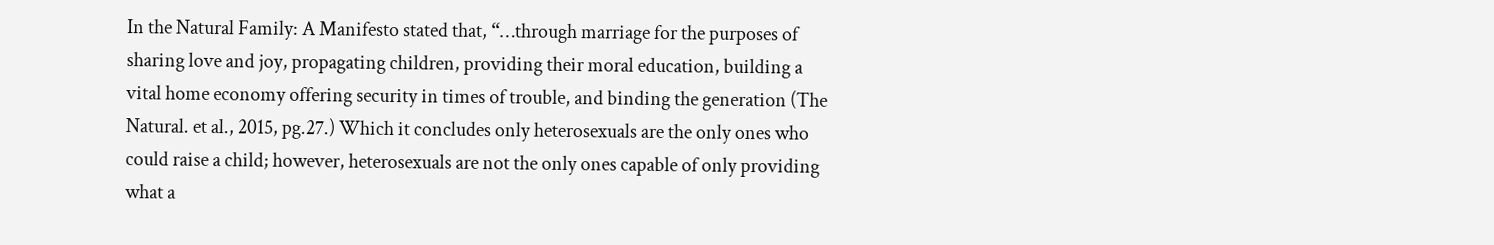In the Natural Family: A Manifesto stated that, “…through marriage for the purposes of sharing love and joy, propagating children, providing their moral education, building a vital home economy offering security in times of trouble, and binding the generation (The Natural. et al., 2015, pg.27.) Which it concludes only heterosexuals are the only ones who could raise a child; however, heterosexuals are not the only ones capable of only providing what a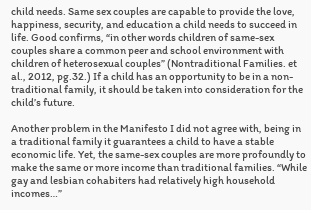child needs. Same sex couples are capable to provide the love, happiness, security, and education a child needs to succeed in life. Good confirms, “in other words children of same-sex couples share a common peer and school environment with children of heterosexual couples” (Nontraditional Families. et al., 2012, pg.32.) If a child has an opportunity to be in a non-traditional family, it should be taken into consideration for the child’s future.

Another problem in the Manifesto I did not agree with, being in a traditional family it guarantees a child to have a stable economic life. Yet, the same-sex couples are more profoundly to make the same or more income than traditional families. “While gay and lesbian cohabiters had relatively high household incomes…”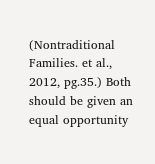(Nontraditional Families. et al., 2012, pg.35.) Both should be given an equal opportunity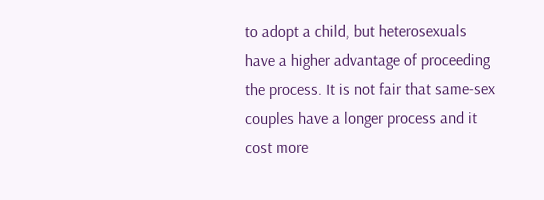to adopt a child, but heterosexuals have a higher advantage of proceeding the process. It is not fair that same-sex couples have a longer process and it cost more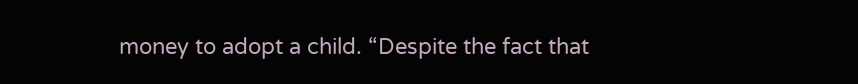money to adopt a child. “Despite the fact that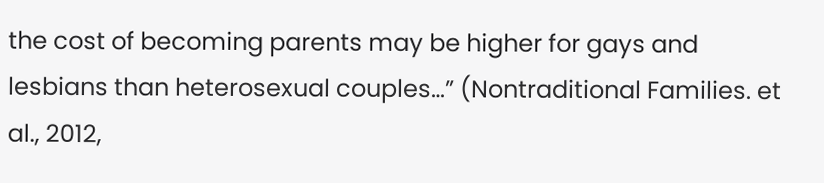the cost of becoming parents may be higher for gays and lesbians than heterosexual couples…” (Nontraditional Families. et al., 2012,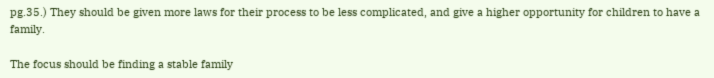pg.35.) They should be given more laws for their process to be less complicated, and give a higher opportunity for children to have a family.

The focus should be finding a stable family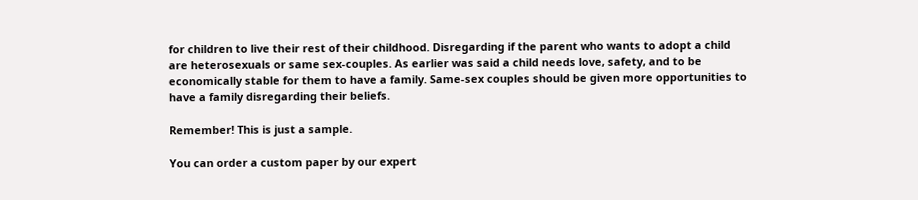for children to live their rest of their childhood. Disregarding if the parent who wants to adopt a child are heterosexuals or same sex-couples. As earlier was said a child needs love, safety, and to be economically stable for them to have a family. Same-sex couples should be given more opportunities to have a family disregarding their beliefs.

Remember! This is just a sample.

You can order a custom paper by our expert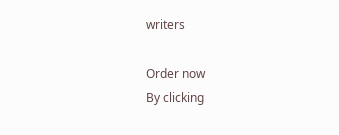writers

Order now
By clicking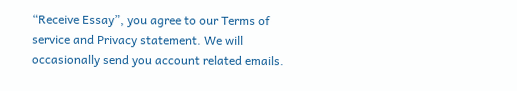“Receive Essay”, you agree to our Terms of service and Privacy statement. We will occasionally send you account related emails.